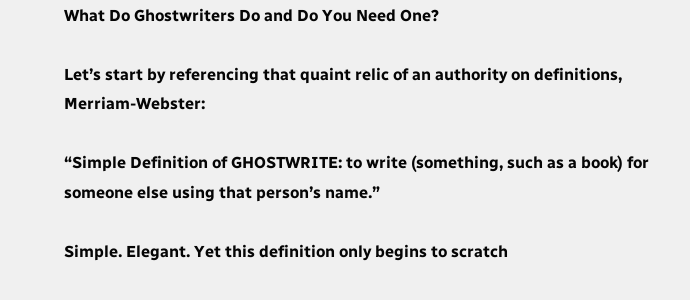What Do Ghostwriters Do and Do You Need One?

Let’s start by referencing that quaint relic of an authority on definitions, Merriam-Webster:

“Simple Definition of GHOSTWRITE: to write (something, such as a book) for someone else using that person’s name.”

Simple. Elegant. Yet this definition only begins to scratch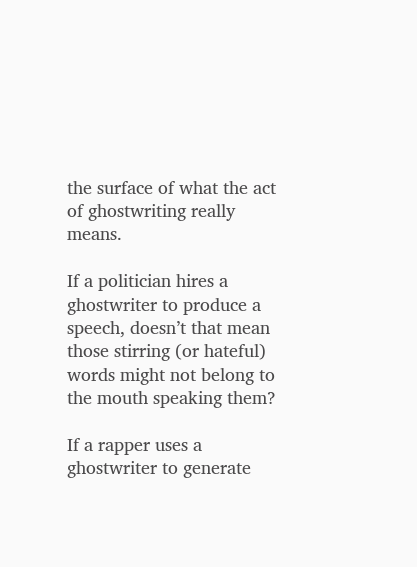the surface of what the act of ghostwriting really means.

If a politician hires a ghostwriter to produce a speech, doesn’t that mean those stirring (or hateful) words might not belong to the mouth speaking them?

If a rapper uses a ghostwriter to generate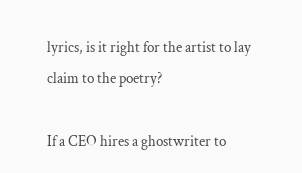lyrics, is it right for the artist to lay claim to the poetry?

If a CEO hires a ghostwriter to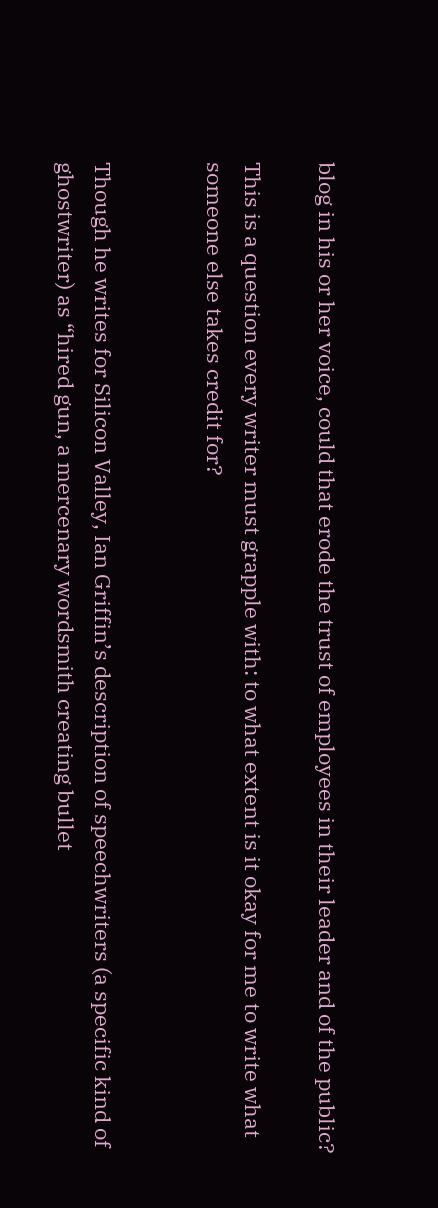blog in his or her voice, could that erode the trust of employees in their leader and of the public?

This is a question every writer must grapple with: to what extent is it okay for me to write what someone else takes credit for?


Though he writes for Silicon Valley, Ian Griffin’s description of speechwriters (a specific kind of ghostwriter) as “hired gun, a mercenary wordsmith creating bullet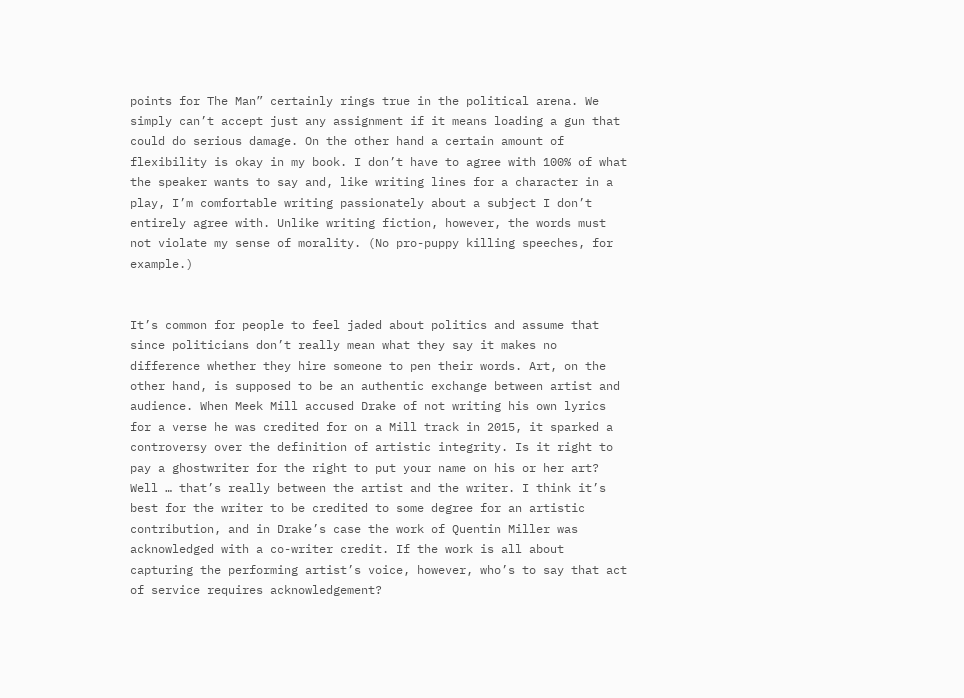points for The Man” certainly rings true in the political arena. We simply can’t accept just any assignment if it means loading a gun that could do serious damage. On the other hand a certain amount of flexibility is okay in my book. I don’t have to agree with 100% of what the speaker wants to say and, like writing lines for a character in a play, I’m comfortable writing passionately about a subject I don’t entirely agree with. Unlike writing fiction, however, the words must not violate my sense of morality. (No pro-puppy killing speeches, for example.)


It’s common for people to feel jaded about politics and assume that since politicians don’t really mean what they say it makes no difference whether they hire someone to pen their words. Art, on the other hand, is supposed to be an authentic exchange between artist and audience. When Meek Mill accused Drake of not writing his own lyrics for a verse he was credited for on a Mill track in 2015, it sparked a controversy over the definition of artistic integrity. Is it right to pay a ghostwriter for the right to put your name on his or her art? Well … that’s really between the artist and the writer. I think it’s best for the writer to be credited to some degree for an artistic contribution, and in Drake’s case the work of Quentin Miller was acknowledged with a co-writer credit. If the work is all about capturing the performing artist’s voice, however, who’s to say that act of service requires acknowledgement?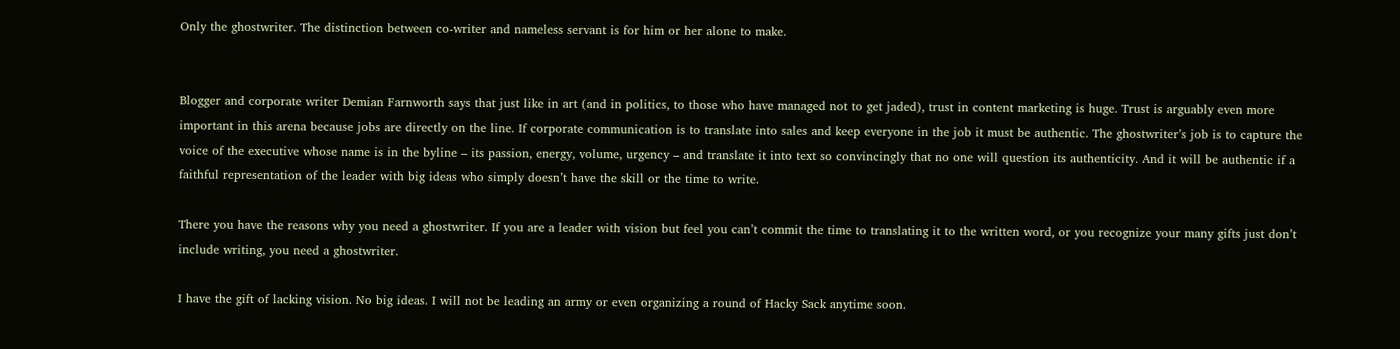Only the ghostwriter. The distinction between co-writer and nameless servant is for him or her alone to make.


Blogger and corporate writer Demian Farnworth says that just like in art (and in politics, to those who have managed not to get jaded), trust in content marketing is huge. Trust is arguably even more important in this arena because jobs are directly on the line. If corporate communication is to translate into sales and keep everyone in the job it must be authentic. The ghostwriter’s job is to capture the voice of the executive whose name is in the byline – its passion, energy, volume, urgency – and translate it into text so convincingly that no one will question its authenticity. And it will be authentic if a faithful representation of the leader with big ideas who simply doesn’t have the skill or the time to write.

There you have the reasons why you need a ghostwriter. If you are a leader with vision but feel you can’t commit the time to translating it to the written word, or you recognize your many gifts just don’t include writing, you need a ghostwriter.

I have the gift of lacking vision. No big ideas. I will not be leading an army or even organizing a round of Hacky Sack anytime soon.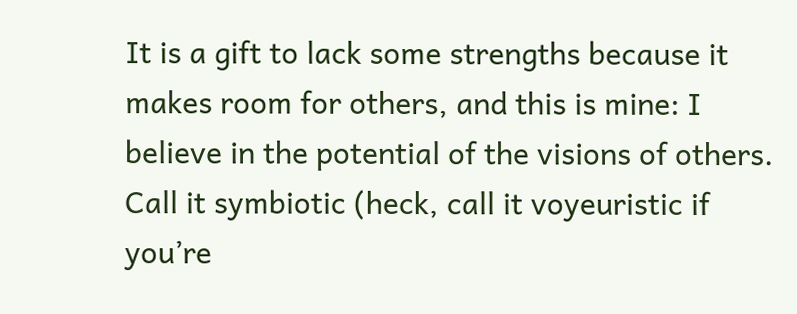It is a gift to lack some strengths because it makes room for others, and this is mine: I believe in the potential of the visions of others. Call it symbiotic (heck, call it voyeuristic if you’re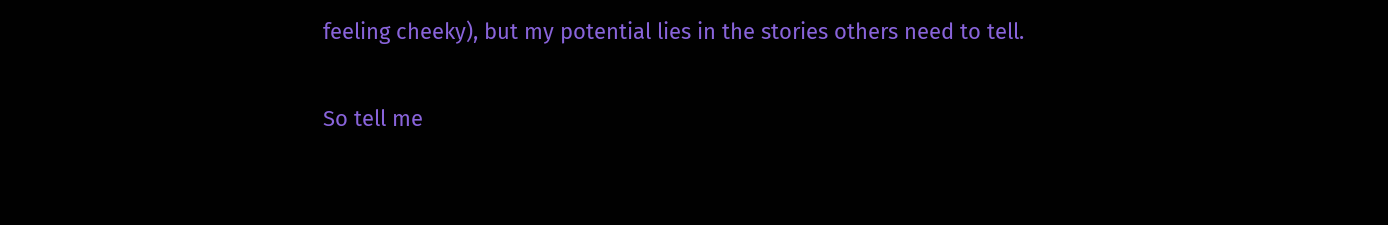feeling cheeky), but my potential lies in the stories others need to tell.

So tell me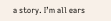a story. I’m all ears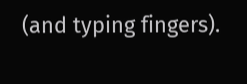(and typing fingers).